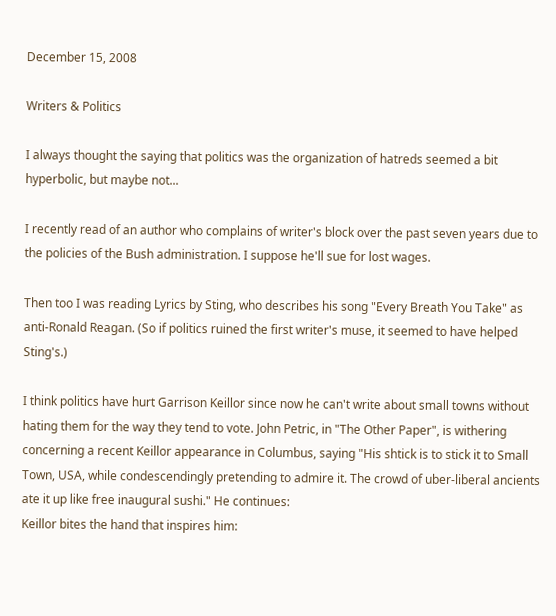December 15, 2008

Writers & Politics

I always thought the saying that politics was the organization of hatreds seemed a bit hyperbolic, but maybe not...

I recently read of an author who complains of writer's block over the past seven years due to the policies of the Bush administration. I suppose he'll sue for lost wages.

Then too I was reading Lyrics by Sting, who describes his song "Every Breath You Take" as anti-Ronald Reagan. (So if politics ruined the first writer's muse, it seemed to have helped Sting's.)

I think politics have hurt Garrison Keillor since now he can't write about small towns without hating them for the way they tend to vote. John Petric, in "The Other Paper", is withering concerning a recent Keillor appearance in Columbus, saying "His shtick is to stick it to Small Town, USA, while condescendingly pretending to admire it. The crowd of uber-liberal ancients ate it up like free inaugural sushi." He continues:
Keillor bites the hand that inspires him: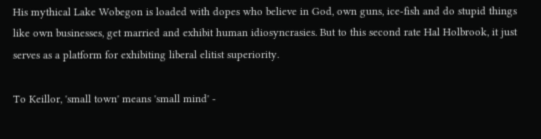His mythical Lake Wobegon is loaded with dopes who believe in God, own guns, ice-fish and do stupid things like own businesses, get married and exhibit human idiosyncrasies. But to this second rate Hal Holbrook, it just serves as a platform for exhibiting liberal elitist superiority.

To Keillor, 'small town' means 'small mind' -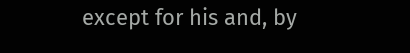except for his and, by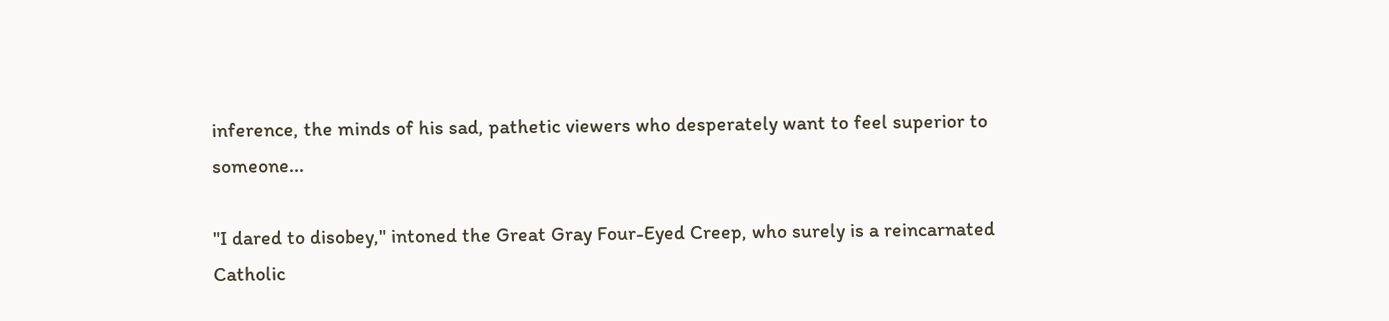inference, the minds of his sad, pathetic viewers who desperately want to feel superior to someone...

"I dared to disobey," intoned the Great Gray Four-Eyed Creep, who surely is a reincarnated Catholic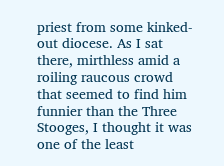priest from some kinked-out diocese. As I sat there, mirthless amid a roiling raucous crowd that seemed to find him funnier than the Three Stooges, I thought it was one of the least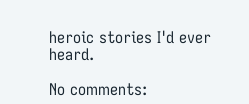heroic stories I'd ever heard.

No comments: